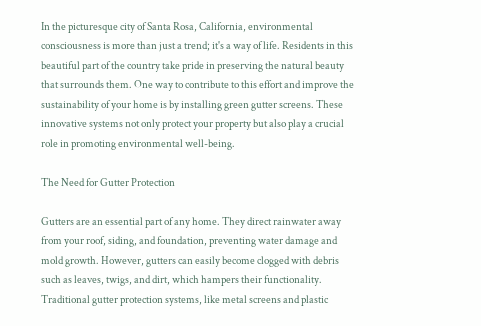In the picturesque city of Santa Rosa, California, environmental consciousness is more than just a trend; it's a way of life. Residents in this beautiful part of the country take pride in preserving the natural beauty that surrounds them. One way to contribute to this effort and improve the sustainability of your home is by installing green gutter screens. These innovative systems not only protect your property but also play a crucial role in promoting environmental well-being.

The Need for Gutter Protection

Gutters are an essential part of any home. They direct rainwater away from your roof, siding, and foundation, preventing water damage and mold growth. However, gutters can easily become clogged with debris such as leaves, twigs, and dirt, which hampers their functionality. Traditional gutter protection systems, like metal screens and plastic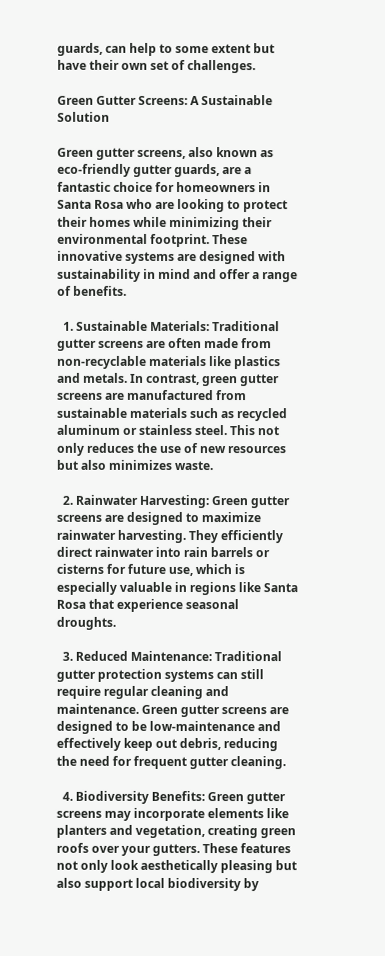guards, can help to some extent but have their own set of challenges.

Green Gutter Screens: A Sustainable Solution

Green gutter screens, also known as eco-friendly gutter guards, are a fantastic choice for homeowners in Santa Rosa who are looking to protect their homes while minimizing their environmental footprint. These innovative systems are designed with sustainability in mind and offer a range of benefits.

  1. Sustainable Materials: Traditional gutter screens are often made from non-recyclable materials like plastics and metals. In contrast, green gutter screens are manufactured from sustainable materials such as recycled aluminum or stainless steel. This not only reduces the use of new resources but also minimizes waste.

  2. Rainwater Harvesting: Green gutter screens are designed to maximize rainwater harvesting. They efficiently direct rainwater into rain barrels or cisterns for future use, which is especially valuable in regions like Santa Rosa that experience seasonal droughts.

  3. Reduced Maintenance: Traditional gutter protection systems can still require regular cleaning and maintenance. Green gutter screens are designed to be low-maintenance and effectively keep out debris, reducing the need for frequent gutter cleaning.

  4. Biodiversity Benefits: Green gutter screens may incorporate elements like planters and vegetation, creating green roofs over your gutters. These features not only look aesthetically pleasing but also support local biodiversity by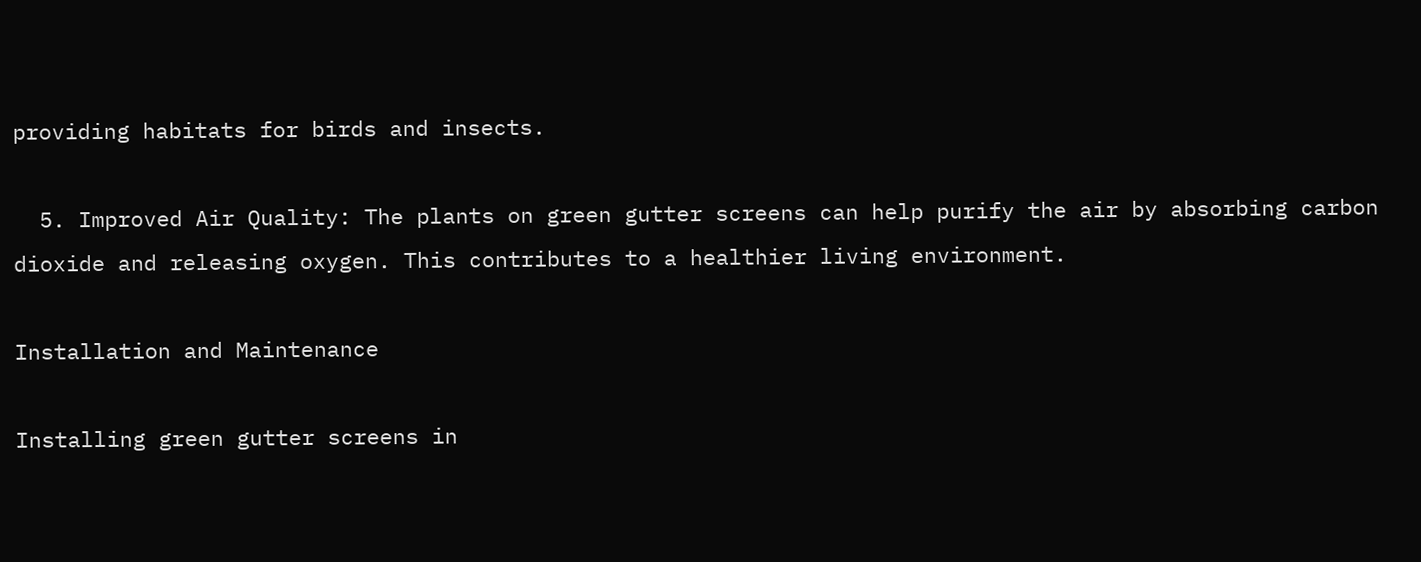providing habitats for birds and insects.

  5. Improved Air Quality: The plants on green gutter screens can help purify the air by absorbing carbon dioxide and releasing oxygen. This contributes to a healthier living environment.

Installation and Maintenance

Installing green gutter screens in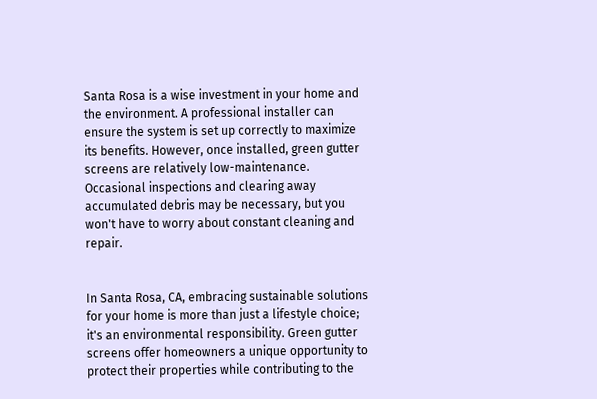Santa Rosa is a wise investment in your home and the environment. A professional installer can ensure the system is set up correctly to maximize its benefits. However, once installed, green gutter screens are relatively low-maintenance. Occasional inspections and clearing away accumulated debris may be necessary, but you won't have to worry about constant cleaning and repair.


In Santa Rosa, CA, embracing sustainable solutions for your home is more than just a lifestyle choice; it's an environmental responsibility. Green gutter screens offer homeowners a unique opportunity to protect their properties while contributing to the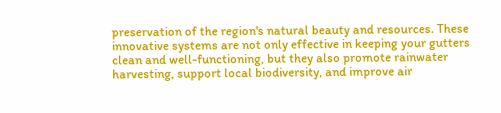preservation of the region's natural beauty and resources. These innovative systems are not only effective in keeping your gutters clean and well-functioning, but they also promote rainwater harvesting, support local biodiversity, and improve air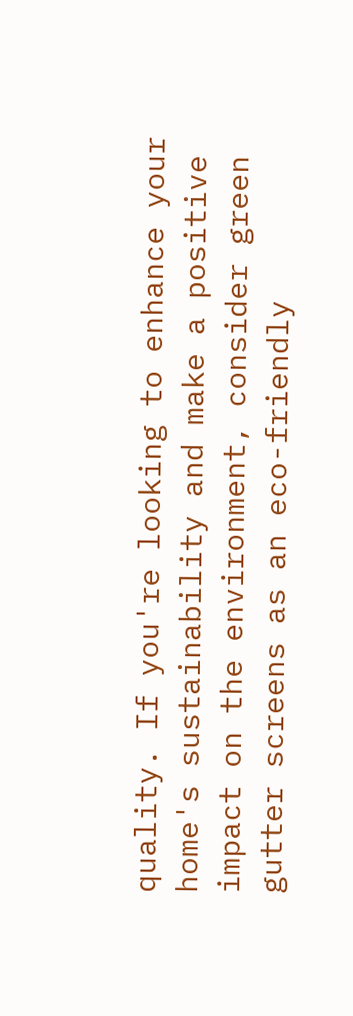quality. If you're looking to enhance your home's sustainability and make a positive impact on the environment, consider green gutter screens as an eco-friendly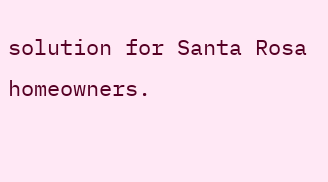solution for Santa Rosa homeowners.